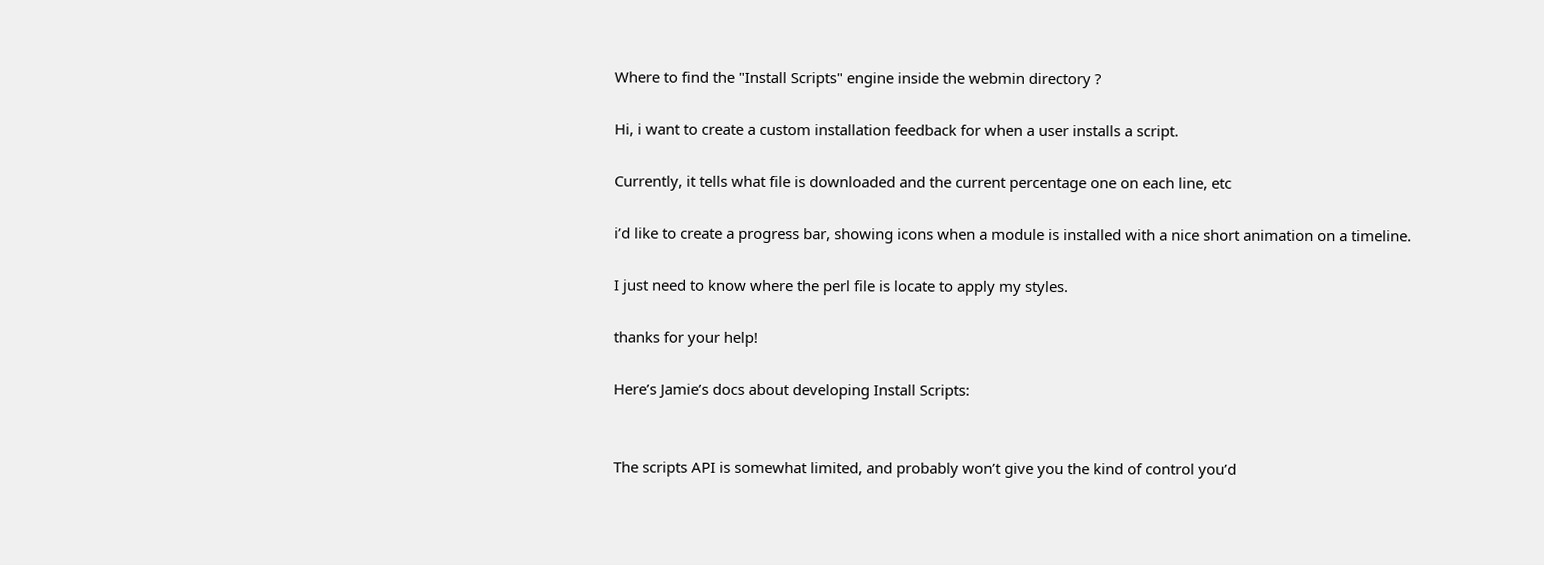Where to find the "Install Scripts" engine inside the webmin directory ?

Hi, i want to create a custom installation feedback for when a user installs a script.

Currently, it tells what file is downloaded and the current percentage one on each line, etc

i’d like to create a progress bar, showing icons when a module is installed with a nice short animation on a timeline.

I just need to know where the perl file is locate to apply my styles.

thanks for your help!

Here’s Jamie’s docs about developing Install Scripts:


The scripts API is somewhat limited, and probably won’t give you the kind of control you’d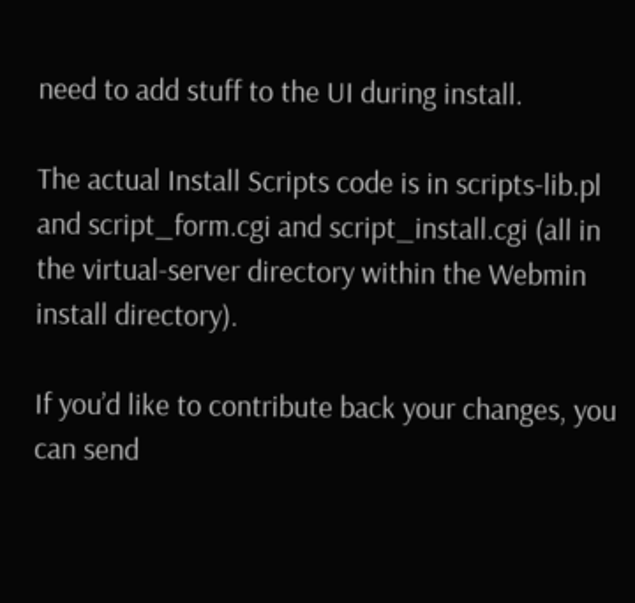need to add stuff to the UI during install.

The actual Install Scripts code is in scripts-lib.pl and script_form.cgi and script_install.cgi (all in the virtual-server directory within the Webmin install directory).

If you’d like to contribute back your changes, you can send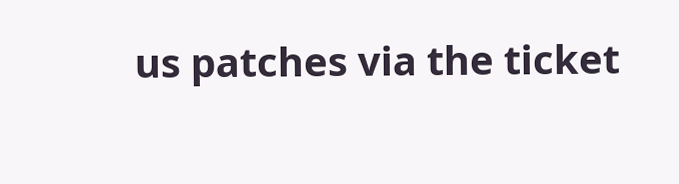us patches via the ticket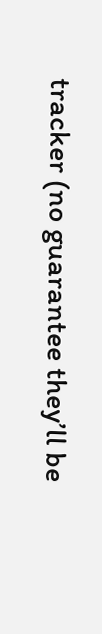tracker (no guarantee they’ll be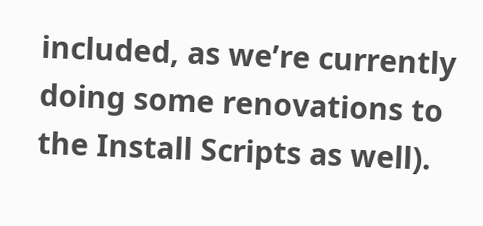included, as we’re currently doing some renovations to the Install Scripts as well).